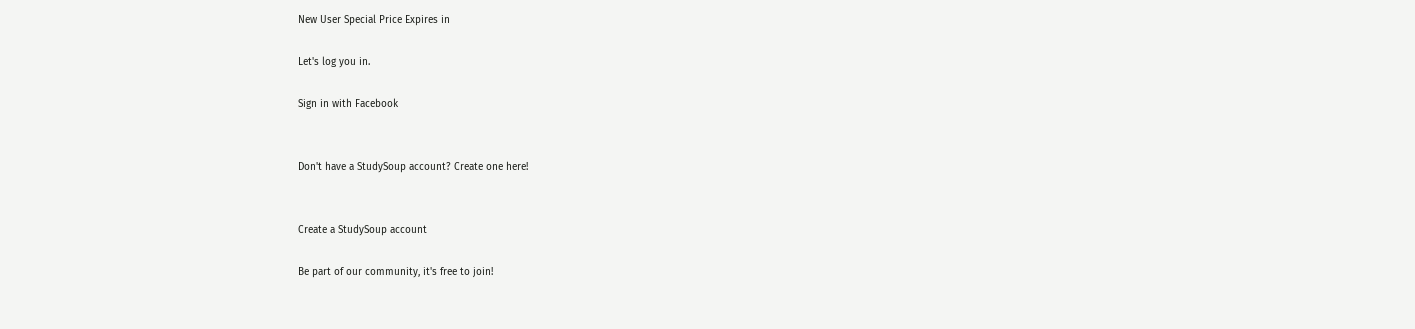New User Special Price Expires in

Let's log you in.

Sign in with Facebook


Don't have a StudySoup account? Create one here!


Create a StudySoup account

Be part of our community, it's free to join!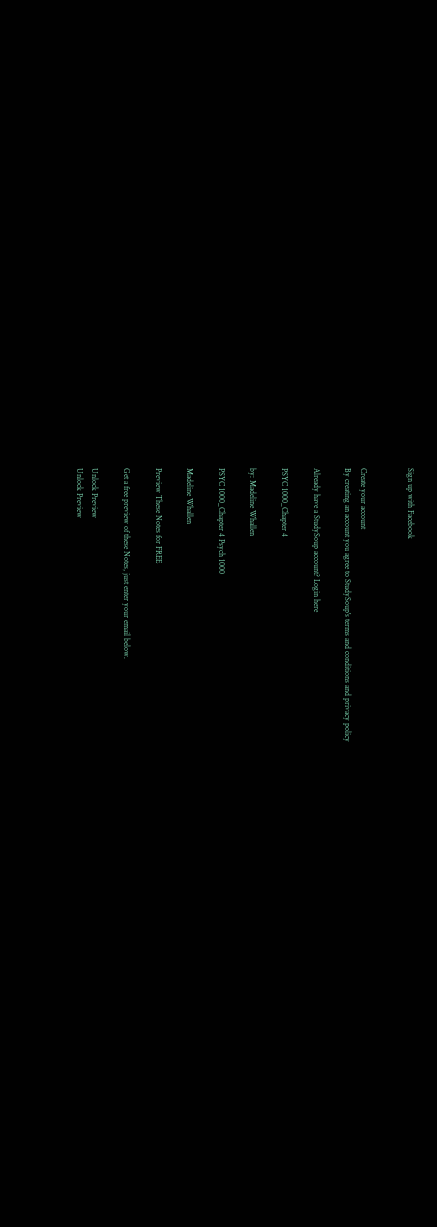Sign up with Facebook


Create your account
By creating an account you agree to StudySoup's terms and conditions and privacy policy

Already have a StudySoup account? Login here

PSYC 1000_Chapter 4

by: Madeline Whallen

PSYC 1000_Chapter 4 Psych 1000

Madeline Whallen

Preview These Notes for FREE

Get a free preview of these Notes, just enter your email below.

Unlock Preview
Unlock Preview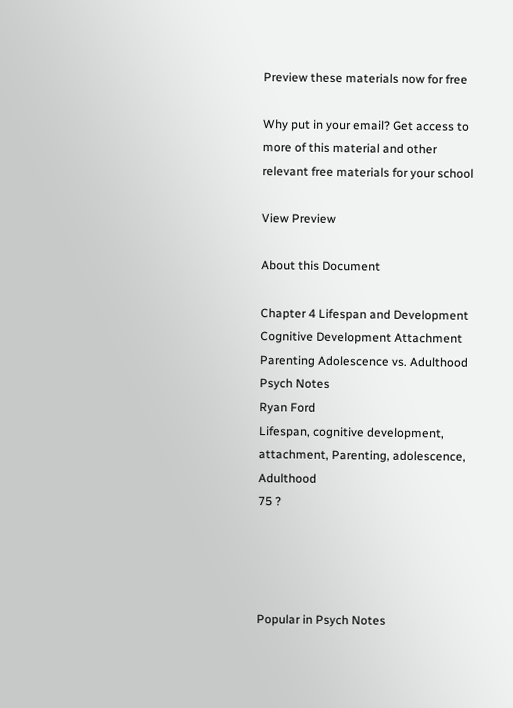Preview these materials now for free

Why put in your email? Get access to more of this material and other relevant free materials for your school

View Preview

About this Document

Chapter 4 Lifespan and Development Cognitive Development Attachment Parenting Adolescence vs. Adulthood
Psych Notes
Ryan Ford
Lifespan, cognitive development, attachment, Parenting, adolescence, Adulthood
75 ?




Popular in Psych Notes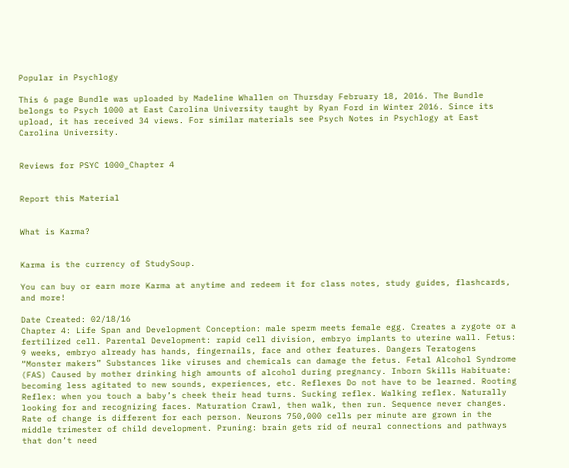Popular in Psychlogy

This 6 page Bundle was uploaded by Madeline Whallen on Thursday February 18, 2016. The Bundle belongs to Psych 1000 at East Carolina University taught by Ryan Ford in Winter 2016. Since its upload, it has received 34 views. For similar materials see Psych Notes in Psychlogy at East Carolina University.


Reviews for PSYC 1000_Chapter 4


Report this Material


What is Karma?


Karma is the currency of StudySoup.

You can buy or earn more Karma at anytime and redeem it for class notes, study guides, flashcards, and more!

Date Created: 02/18/16
Chapter 4: Life Span and Development Conception: male sperm meets female egg. Creates a zygote or a fertilized cell. Parental Development: rapid cell division, embryo implants to uterine wall. Fetus: 9 weeks, embryo already has hands, fingernails, face and other features. Dangers Teratogens “Monster makers” Substances like viruses and chemicals can damage the fetus. Fetal Alcohol Syndrome (FAS) Caused by mother drinking high amounts of alcohol during pregnancy. Inborn Skills Habituate: becoming less agitated to new sounds, experiences, etc. Reflexes Do not have to be learned. Rooting Reflex: when you touch a baby’s cheek their head turns. Sucking reflex. Walking reflex. Naturally looking for and recognizing faces. Maturation Crawl, then walk, then run. Sequence never changes. Rate of change is different for each person. Neurons 750,000 cells per minute are grown in the middle trimester of child development. Pruning: brain gets rid of neural connections and pathways that don’t need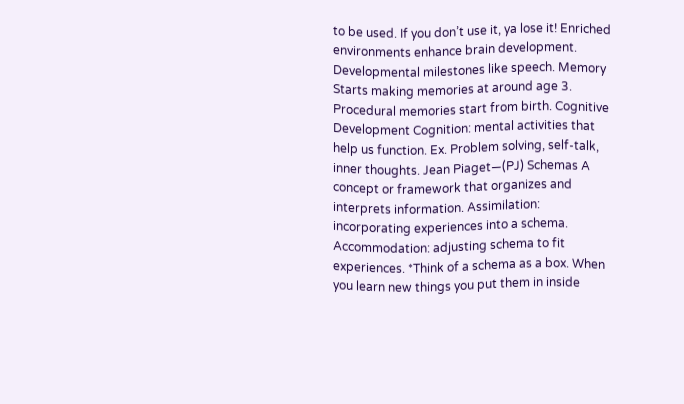to be used. If you don’t use it, ya lose it! Enriched environments enhance brain development. Developmental milestones like speech. Memory Starts making memories at around age 3. Procedural memories start from birth. Cognitive Development Cognition: mental activities that help us function. Ex. Problem solving, self-talk, inner thoughts. Jean Piaget—(PJ) Schemas A concept or framework that organizes and interprets information. Assimilation: incorporating experiences into a schema. Accommodation: adjusting schema to fit experiences. *Think of a schema as a box. When you learn new things you put them in inside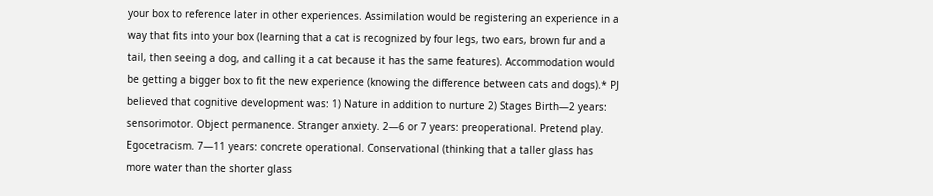your box to reference later in other experiences. Assimilation would be registering an experience in a way that fits into your box (learning that a cat is recognized by four legs, two ears, brown fur and a tail, then seeing a dog, and calling it a cat because it has the same features). Accommodation would be getting a bigger box to fit the new experience (knowing the difference between cats and dogs).* PJ believed that cognitive development was: 1) Nature in addition to nurture 2) Stages Birth—2 years: sensorimotor. Object permanence. Stranger anxiety. 2—6 or 7 years: preoperational. Pretend play. Egocetracism. 7—11 years: concrete operational. Conservational (thinking that a taller glass has more water than the shorter glass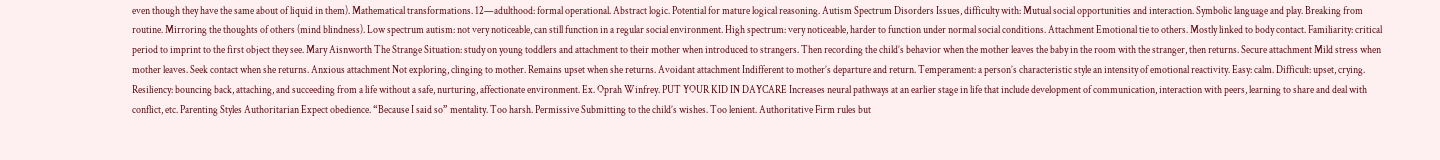even though they have the same about of liquid in them). Mathematical transformations. 12—adulthood: formal operational. Abstract logic. Potential for mature logical reasoning. Autism Spectrum Disorders Issues, difficulty with: Mutual social opportunities and interaction. Symbolic language and play. Breaking from routine. Mirroring the thoughts of others (mind blindness). Low spectrum autism: not very noticeable, can still function in a regular social environment. High spectrum: very noticeable, harder to function under normal social conditions. Attachment Emotional tie to others. Mostly linked to body contact. Familiarity: critical period to imprint to the first object they see. Mary Aisnworth The Strange Situation: study on young toddlers and attachment to their mother when introduced to strangers. Then recording the child’s behavior when the mother leaves the baby in the room with the stranger, then returns. Secure attachment Mild stress when mother leaves. Seek contact when she returns. Anxious attachment Not exploring, clinging to mother. Remains upset when she returns. Avoidant attachment Indifferent to mother’s departure and return. Temperament: a person’s characteristic style an intensity of emotional reactivity. Easy: calm. Difficult: upset, crying. Resiliency: bouncing back, attaching, and succeeding from a life without a safe, nurturing, affectionate environment. Ex. Oprah Winfrey. PUT YOUR KID IN DAYCARE Increases neural pathways at an earlier stage in life that include development of communication, interaction with peers, learning to share and deal with conflict, etc. Parenting Styles Authoritarian Expect obedience. “Because I said so” mentality. Too harsh. Permissive Submitting to the child’s wishes. Too lenient. Authoritative Firm rules but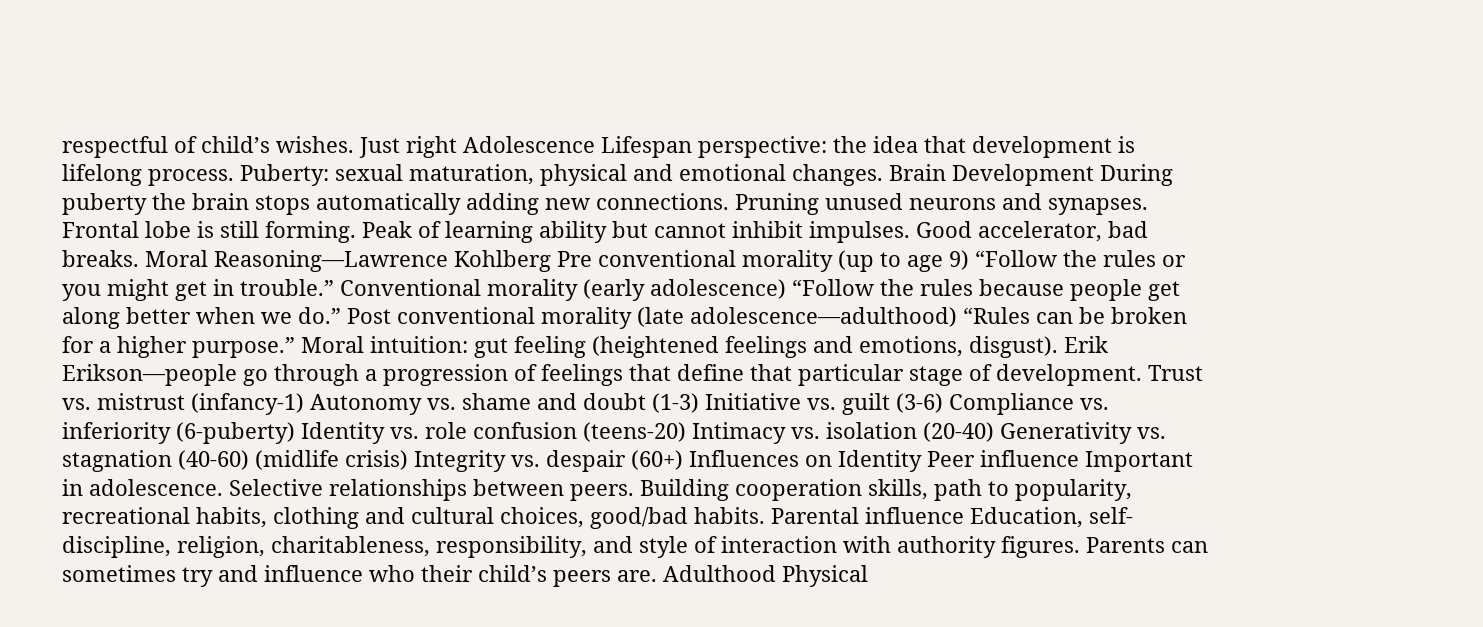respectful of child’s wishes. Just right Adolescence Lifespan perspective: the idea that development is lifelong process. Puberty: sexual maturation, physical and emotional changes. Brain Development During puberty the brain stops automatically adding new connections. Pruning unused neurons and synapses. Frontal lobe is still forming. Peak of learning ability but cannot inhibit impulses. Good accelerator, bad breaks. Moral Reasoning—Lawrence Kohlberg Pre conventional morality (up to age 9) “Follow the rules or you might get in trouble.” Conventional morality (early adolescence) “Follow the rules because people get along better when we do.” Post conventional morality (late adolescence—adulthood) “Rules can be broken for a higher purpose.” Moral intuition: gut feeling (heightened feelings and emotions, disgust). Erik Erikson—people go through a progression of feelings that define that particular stage of development. Trust vs. mistrust (infancy-1) Autonomy vs. shame and doubt (1-3) Initiative vs. guilt (3-6) Compliance vs. inferiority (6-puberty) Identity vs. role confusion (teens-20) Intimacy vs. isolation (20-40) Generativity vs. stagnation (40-60) (midlife crisis) Integrity vs. despair (60+) Influences on Identity Peer influence Important in adolescence. Selective relationships between peers. Building cooperation skills, path to popularity, recreational habits, clothing and cultural choices, good/bad habits. Parental influence Education, self-discipline, religion, charitableness, responsibility, and style of interaction with authority figures. Parents can sometimes try and influence who their child’s peers are. Adulthood Physical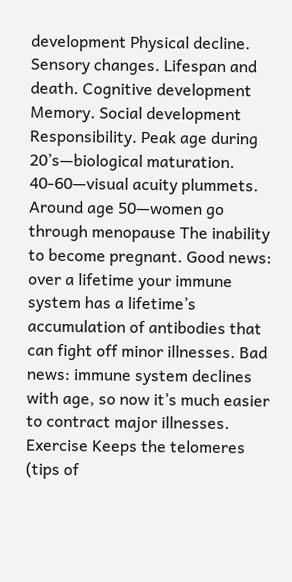development Physical decline. Sensory changes. Lifespan and death. Cognitive development Memory. Social development Responsibility. Peak age during 20’s—biological maturation. 40-60—visual acuity plummets. Around age 50—women go through menopause The inability to become pregnant. Good news: over a lifetime your immune system has a lifetime’s accumulation of antibodies that can fight off minor illnesses. Bad news: immune system declines with age, so now it’s much easier to contract major illnesses. Exercise Keeps the telomeres (tips of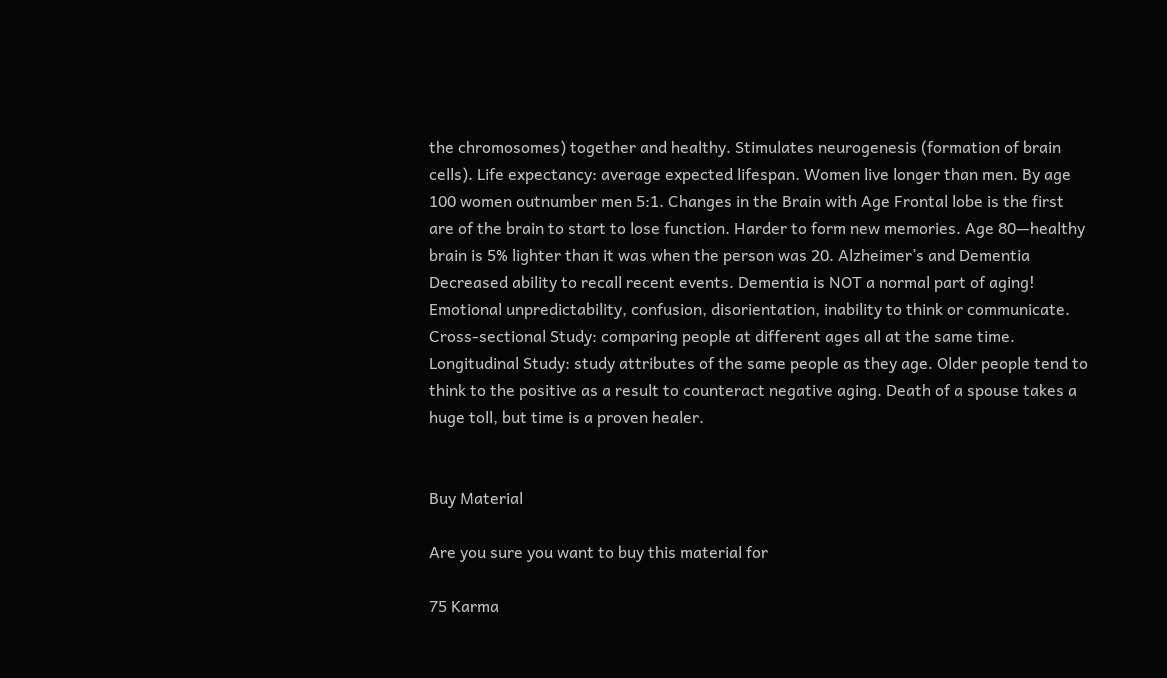the chromosomes) together and healthy. Stimulates neurogenesis (formation of brain cells). Life expectancy: average expected lifespan. Women live longer than men. By age 100 women outnumber men 5:1. Changes in the Brain with Age Frontal lobe is the first are of the brain to start to lose function. Harder to form new memories. Age 80—healthy brain is 5% lighter than it was when the person was 20. Alzheimer’s and Dementia Decreased ability to recall recent events. Dementia is NOT a normal part of aging! Emotional unpredictability, confusion, disorientation, inability to think or communicate. Cross-sectional Study: comparing people at different ages all at the same time. Longitudinal Study: study attributes of the same people as they age. Older people tend to think to the positive as a result to counteract negative aging. Death of a spouse takes a huge toll, but time is a proven healer.


Buy Material

Are you sure you want to buy this material for

75 Karma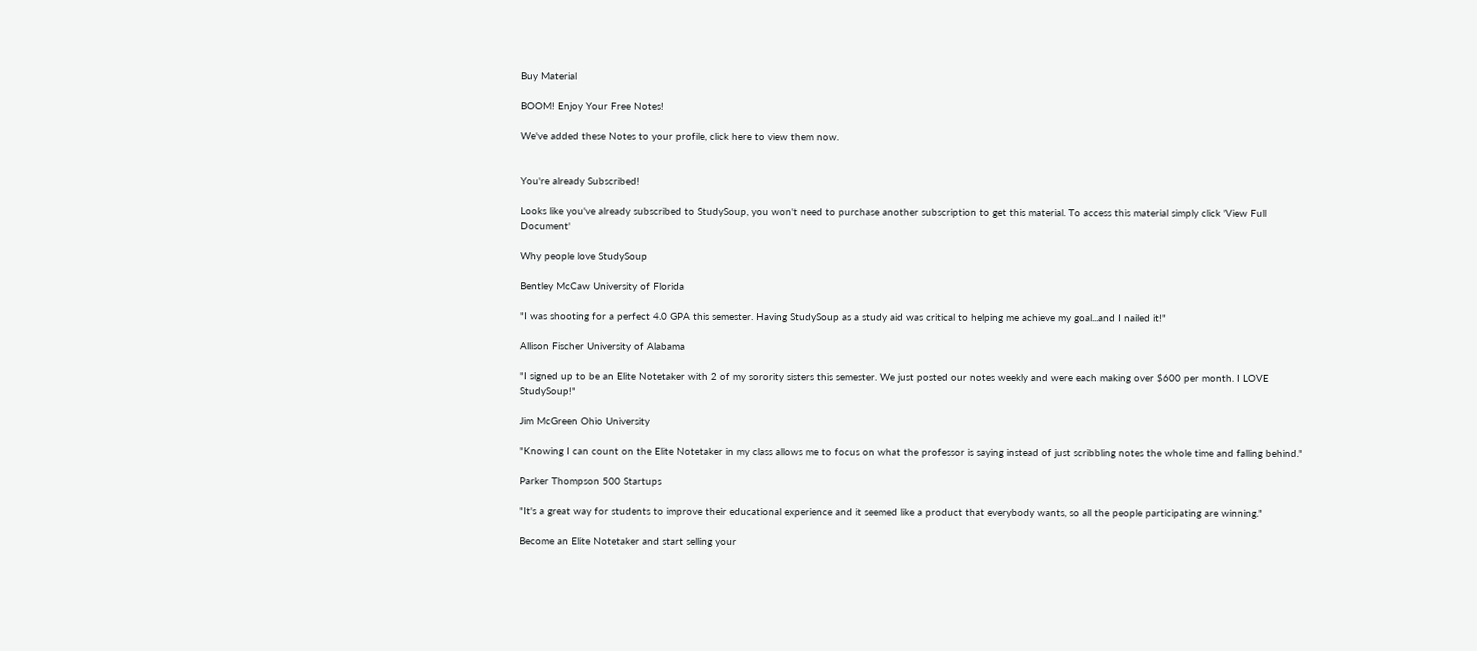Buy Material

BOOM! Enjoy Your Free Notes!

We've added these Notes to your profile, click here to view them now.


You're already Subscribed!

Looks like you've already subscribed to StudySoup, you won't need to purchase another subscription to get this material. To access this material simply click 'View Full Document'

Why people love StudySoup

Bentley McCaw University of Florida

"I was shooting for a perfect 4.0 GPA this semester. Having StudySoup as a study aid was critical to helping me achieve my goal...and I nailed it!"

Allison Fischer University of Alabama

"I signed up to be an Elite Notetaker with 2 of my sorority sisters this semester. We just posted our notes weekly and were each making over $600 per month. I LOVE StudySoup!"

Jim McGreen Ohio University

"Knowing I can count on the Elite Notetaker in my class allows me to focus on what the professor is saying instead of just scribbling notes the whole time and falling behind."

Parker Thompson 500 Startups

"It's a great way for students to improve their educational experience and it seemed like a product that everybody wants, so all the people participating are winning."

Become an Elite Notetaker and start selling your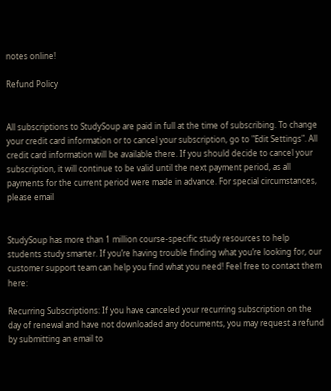notes online!

Refund Policy


All subscriptions to StudySoup are paid in full at the time of subscribing. To change your credit card information or to cancel your subscription, go to "Edit Settings". All credit card information will be available there. If you should decide to cancel your subscription, it will continue to be valid until the next payment period, as all payments for the current period were made in advance. For special circumstances, please email


StudySoup has more than 1 million course-specific study resources to help students study smarter. If you’re having trouble finding what you’re looking for, our customer support team can help you find what you need! Feel free to contact them here:

Recurring Subscriptions: If you have canceled your recurring subscription on the day of renewal and have not downloaded any documents, you may request a refund by submitting an email to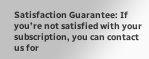Satisfaction Guarantee: If you’re not satisfied with your subscription, you can contact us for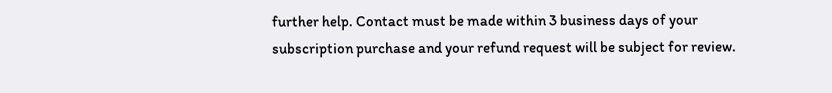further help. Contact must be made within 3 business days of your subscription purchase and your refund request will be subject for review.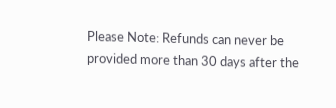Please Note: Refunds can never be provided more than 30 days after the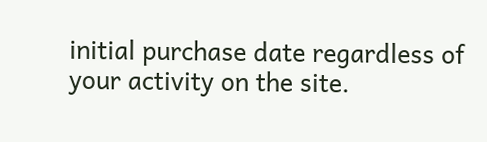initial purchase date regardless of your activity on the site.